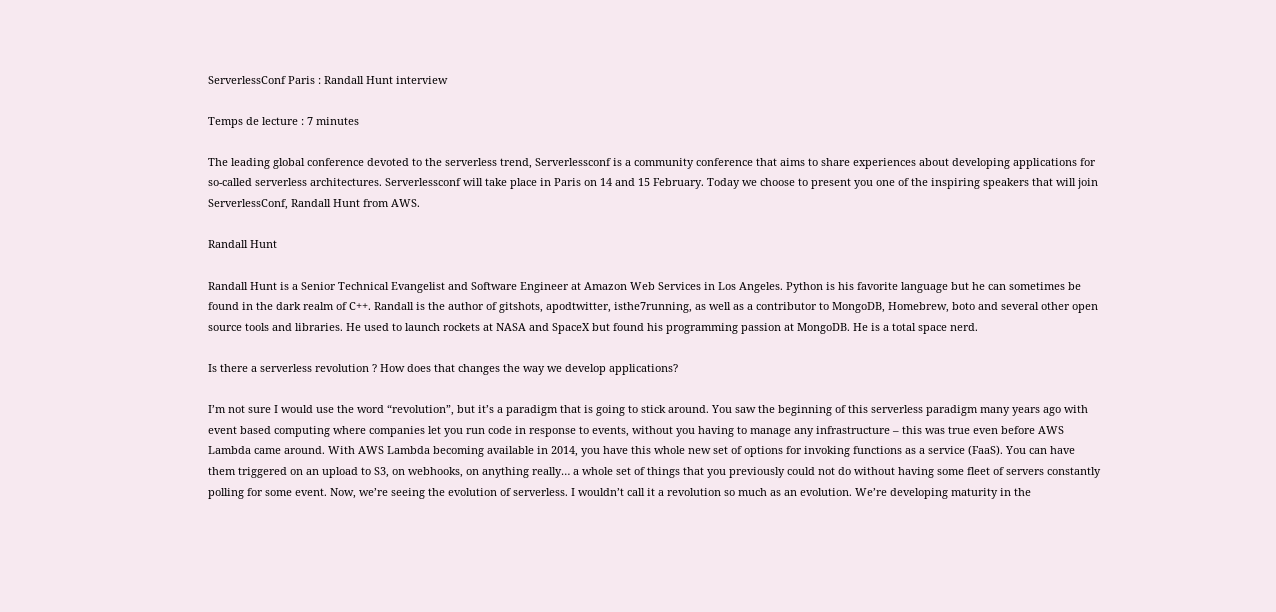ServerlessConf Paris : Randall Hunt interview

Temps de lecture : 7 minutes

The leading global conference devoted to the serverless trend, Serverlessconf is a community conference that aims to share experiences about developing applications for so-called serverless architectures. Serverlessconf will take place in Paris on 14 and 15 February. Today we choose to present you one of the inspiring speakers that will join ServerlessConf, Randall Hunt from AWS.

Randall Hunt

Randall Hunt is a Senior Technical Evangelist and Software Engineer at Amazon Web Services in Los Angeles. Python is his favorite language but he can sometimes be found in the dark realm of C++. Randall is the author of gitshots, apodtwitter, isthe7running, as well as a contributor to MongoDB, Homebrew, boto and several other open source tools and libraries. He used to launch rockets at NASA and SpaceX but found his programming passion at MongoDB. He is a total space nerd.

Is there a serverless revolution ? How does that changes the way we develop applications?

I’m not sure I would use the word “revolution”, but it’s a paradigm that is going to stick around. You saw the beginning of this serverless paradigm many years ago with event based computing where companies let you run code in response to events, without you having to manage any infrastructure – this was true even before AWS Lambda came around. With AWS Lambda becoming available in 2014, you have this whole new set of options for invoking functions as a service (FaaS). You can have them triggered on an upload to S3, on webhooks, on anything really… a whole set of things that you previously could not do without having some fleet of servers constantly polling for some event. Now, we’re seeing the evolution of serverless. I wouldn’t call it a revolution so much as an evolution. We’re developing maturity in the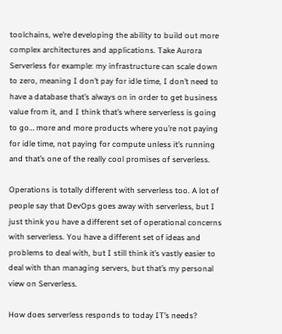toolchains, we’re developing the ability to build out more complex architectures and applications. Take Aurora Serverless for example: my infrastructure can scale down to zero, meaning I don’t pay for idle time, I don’t need to have a database that’s always on in order to get business value from it, and I think that’s where serverless is going to go… more and more products where you’re not paying for idle time, not paying for compute unless it’s running and that’s one of the really cool promises of serverless.

Operations is totally different with serverless too. A lot of people say that DevOps goes away with serverless, but I just think you have a different set of operational concerns with serverless. You have a different set of ideas and problems to deal with, but I still think it’s vastly easier to deal with than managing servers, but that’s my personal view on Serverless.

How does serverless responds to today IT’s needs?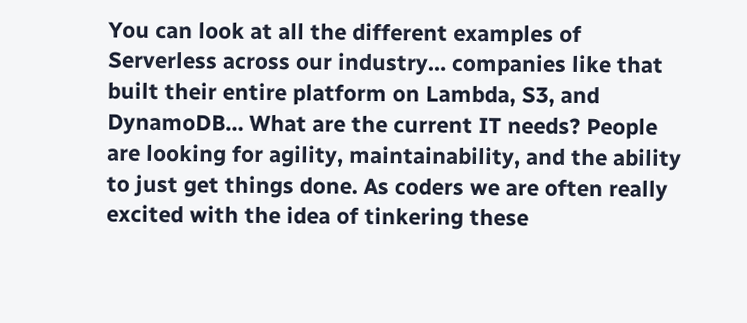You can look at all the different examples of Serverless across our industry… companies like that built their entire platform on Lambda, S3, and DynamoDB… What are the current IT needs? People are looking for agility, maintainability, and the ability to just get things done. As coders we are often really excited with the idea of tinkering these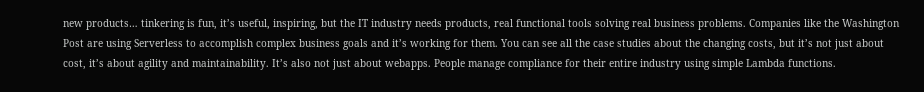new products… tinkering is fun, it’s useful, inspiring, but the IT industry needs products, real functional tools solving real business problems. Companies like the Washington Post are using Serverless to accomplish complex business goals and it’s working for them. You can see all the case studies about the changing costs, but it’s not just about cost, it’s about agility and maintainability. It’s also not just about webapps. People manage compliance for their entire industry using simple Lambda functions.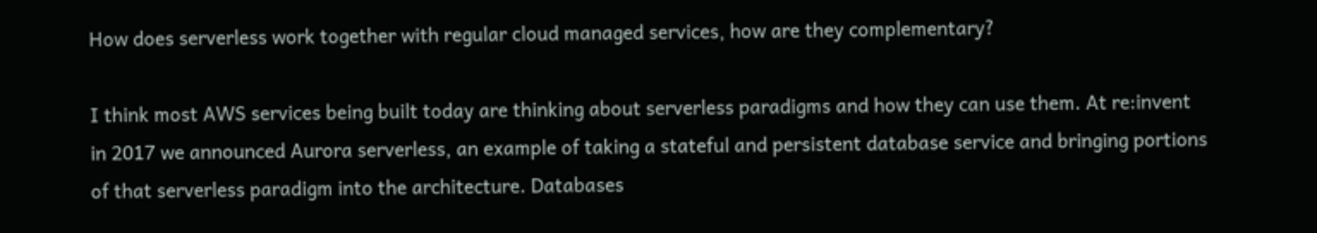How does serverless work together with regular cloud managed services, how are they complementary?

I think most AWS services being built today are thinking about serverless paradigms and how they can use them. At re:invent in 2017 we announced Aurora serverless, an example of taking a stateful and persistent database service and bringing portions of that serverless paradigm into the architecture. Databases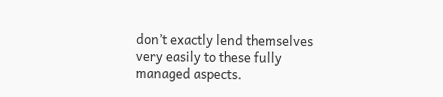don’t exactly lend themselves very easily to these fully managed aspects.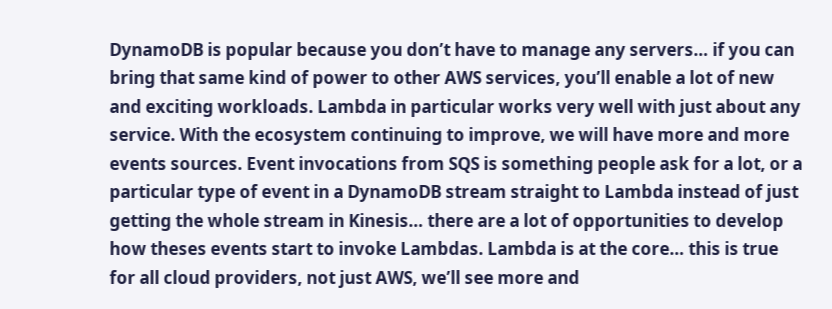DynamoDB is popular because you don’t have to manage any servers… if you can bring that same kind of power to other AWS services, you’ll enable a lot of new and exciting workloads. Lambda in particular works very well with just about any service. With the ecosystem continuing to improve, we will have more and more events sources. Event invocations from SQS is something people ask for a lot, or a particular type of event in a DynamoDB stream straight to Lambda instead of just getting the whole stream in Kinesis… there are a lot of opportunities to develop how theses events start to invoke Lambdas. Lambda is at the core… this is true for all cloud providers, not just AWS, we’ll see more and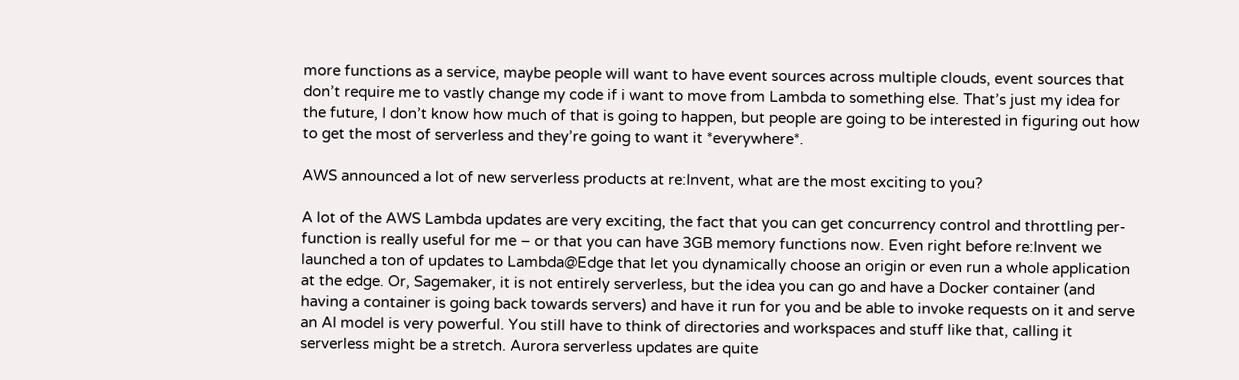more functions as a service, maybe people will want to have event sources across multiple clouds, event sources that don’t require me to vastly change my code if i want to move from Lambda to something else. That’s just my idea for the future, I don’t know how much of that is going to happen, but people are going to be interested in figuring out how to get the most of serverless and they’re going to want it *everywhere*.

AWS announced a lot of new serverless products at re:Invent, what are the most exciting to you?

A lot of the AWS Lambda updates are very exciting, the fact that you can get concurrency control and throttling per-function is really useful for me – or that you can have 3GB memory functions now. Even right before re:Invent we launched a ton of updates to Lambda@Edge that let you dynamically choose an origin or even run a whole application at the edge. Or, Sagemaker, it is not entirely serverless, but the idea you can go and have a Docker container (and having a container is going back towards servers) and have it run for you and be able to invoke requests on it and serve an AI model is very powerful. You still have to think of directories and workspaces and stuff like that, calling it serverless might be a stretch. Aurora serverless updates are quite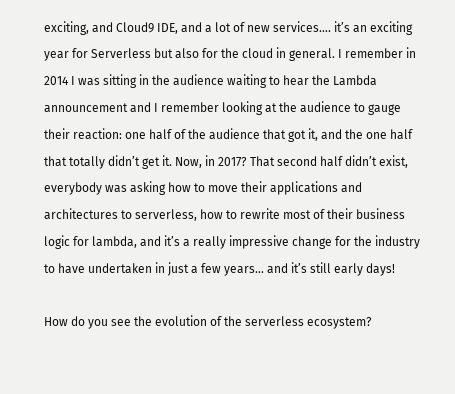exciting, and Cloud9 IDE, and a lot of new services…. it’s an exciting year for Serverless but also for the cloud in general. I remember in 2014 I was sitting in the audience waiting to hear the Lambda announcement and I remember looking at the audience to gauge their reaction: one half of the audience that got it, and the one half that totally didn’t get it. Now, in 2017? That second half didn’t exist, everybody was asking how to move their applications and architectures to serverless, how to rewrite most of their business logic for lambda, and it’s a really impressive change for the industry to have undertaken in just a few years… and it’s still early days!

How do you see the evolution of the serverless ecosystem?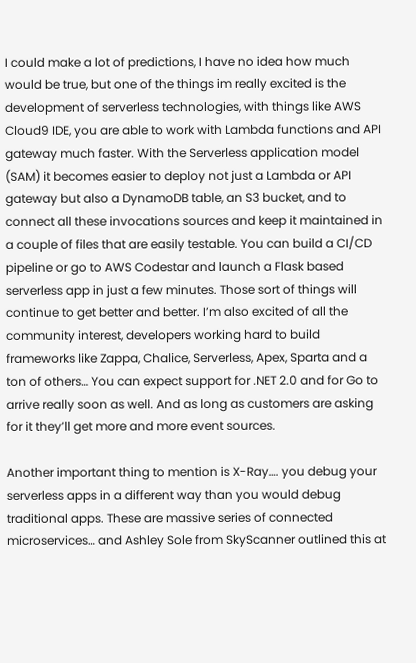I could make a lot of predictions, I have no idea how much would be true, but one of the things im really excited is the development of serverless technologies, with things like AWS Cloud9 IDE, you are able to work with Lambda functions and API gateway much faster. With the Serverless application model (SAM) it becomes easier to deploy not just a Lambda or API gateway but also a DynamoDB table, an S3 bucket, and to connect all these invocations sources and keep it maintained in a couple of files that are easily testable. You can build a CI/CD pipeline or go to AWS Codestar and launch a Flask based serverless app in just a few minutes. Those sort of things will continue to get better and better. I’m also excited of all the community interest, developers working hard to build frameworks like Zappa, Chalice, Serverless, Apex, Sparta and a ton of others… You can expect support for .NET 2.0 and for Go to arrive really soon as well. And as long as customers are asking for it they’ll get more and more event sources.

Another important thing to mention is X-Ray…. you debug your serverless apps in a different way than you would debug traditional apps. These are massive series of connected microservices… and Ashley Sole from SkyScanner outlined this at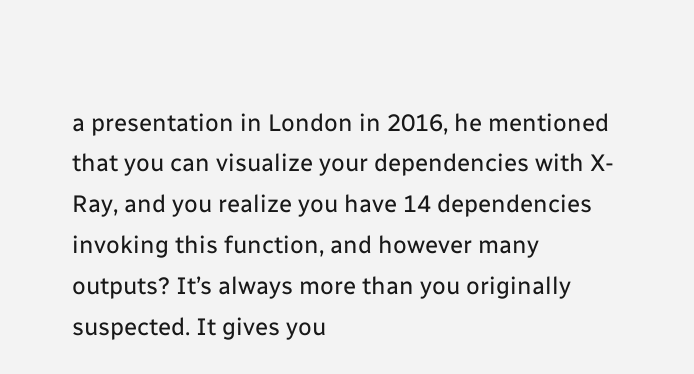a presentation in London in 2016, he mentioned that you can visualize your dependencies with X-Ray, and you realize you have 14 dependencies invoking this function, and however many outputs? It’s always more than you originally suspected. It gives you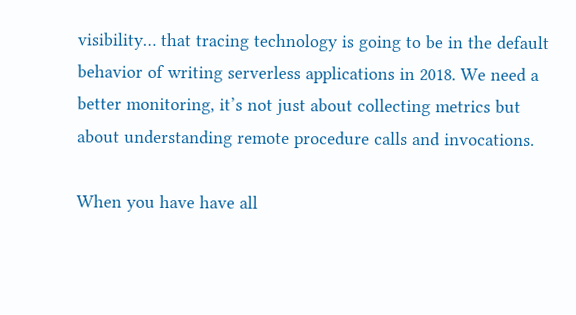visibility… that tracing technology is going to be in the default behavior of writing serverless applications in 2018. We need a better monitoring, it’s not just about collecting metrics but about understanding remote procedure calls and invocations.

When you have have all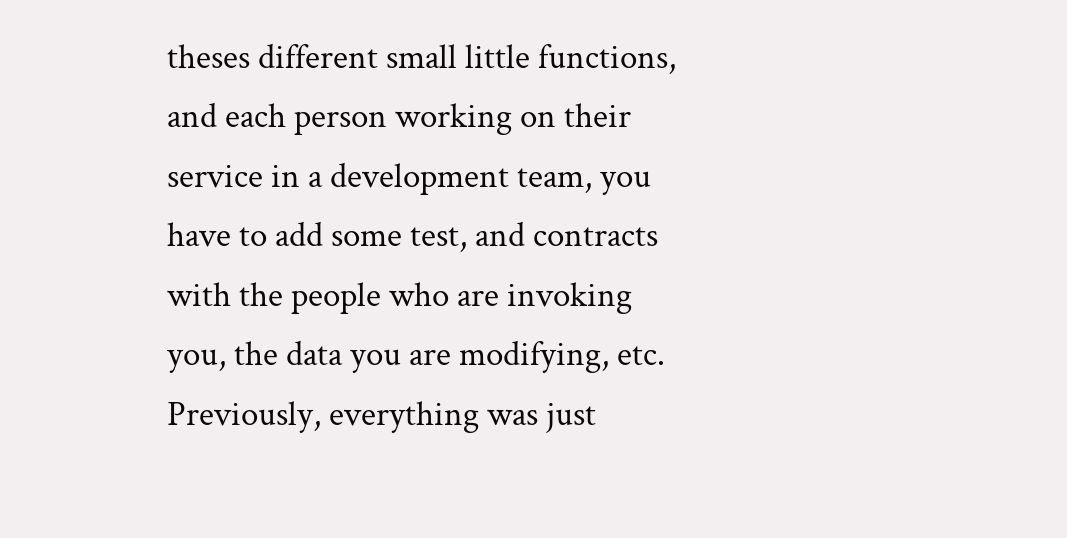theses different small little functions, and each person working on their service in a development team, you have to add some test, and contracts with the people who are invoking you, the data you are modifying, etc. Previously, everything was just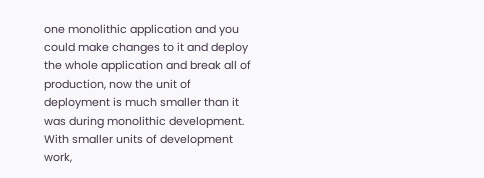one monolithic application and you could make changes to it and deploy the whole application and break all of production, now the unit of deployment is much smaller than it was during monolithic development. With smaller units of development work,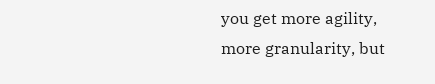you get more agility, more granularity, but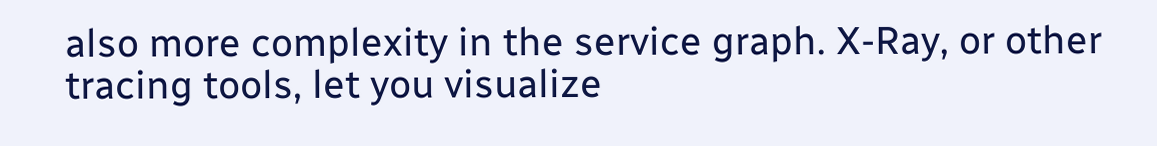also more complexity in the service graph. X-Ray, or other tracing tools, let you visualize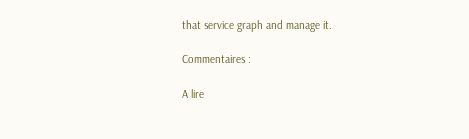that service graph and manage it.

Commentaires :

A lire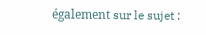également sur le sujet :